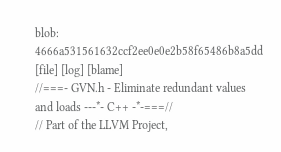blob: 4666a531561632ccf2ee0e0e2b58f65486b8a5dd [file] [log] [blame]
//===- GVN.h - Eliminate redundant values and loads ---*- C++ -*-===//
// Part of the LLVM Project,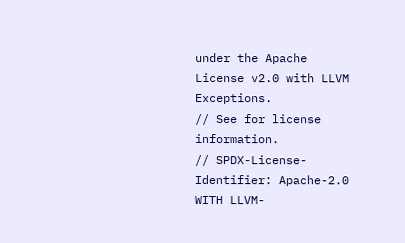under the Apache License v2.0 with LLVM Exceptions.
// See for license information.
// SPDX-License-Identifier: Apache-2.0 WITH LLVM-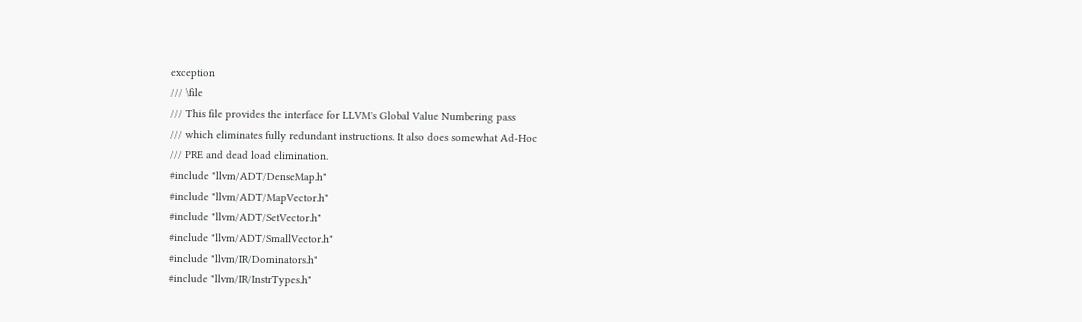exception
/// \file
/// This file provides the interface for LLVM's Global Value Numbering pass
/// which eliminates fully redundant instructions. It also does somewhat Ad-Hoc
/// PRE and dead load elimination.
#include "llvm/ADT/DenseMap.h"
#include "llvm/ADT/MapVector.h"
#include "llvm/ADT/SetVector.h"
#include "llvm/ADT/SmallVector.h"
#include "llvm/IR/Dominators.h"
#include "llvm/IR/InstrTypes.h"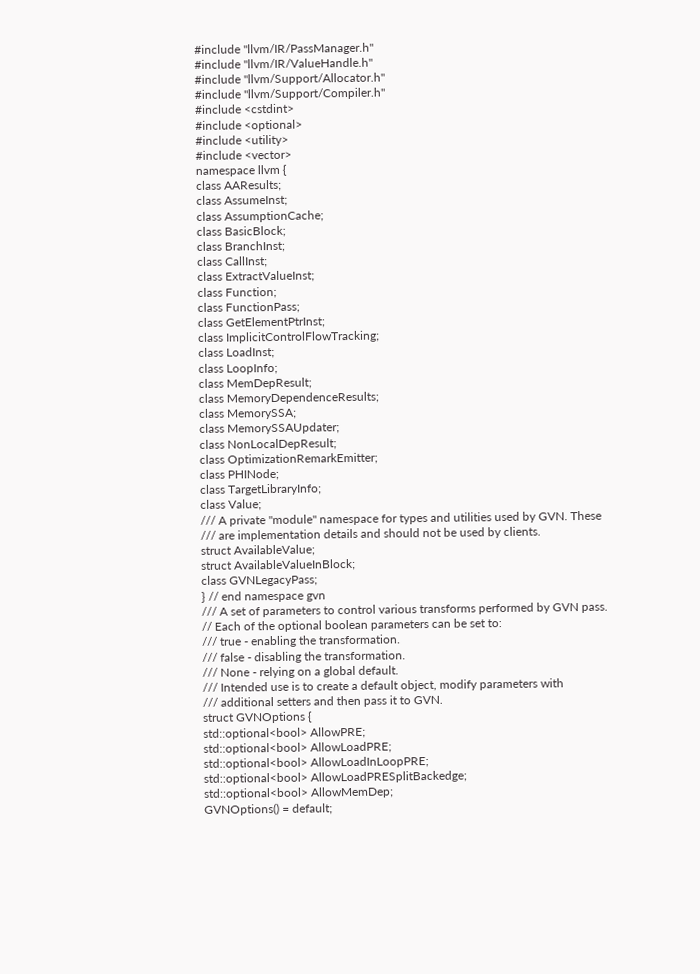#include "llvm/IR/PassManager.h"
#include "llvm/IR/ValueHandle.h"
#include "llvm/Support/Allocator.h"
#include "llvm/Support/Compiler.h"
#include <cstdint>
#include <optional>
#include <utility>
#include <vector>
namespace llvm {
class AAResults;
class AssumeInst;
class AssumptionCache;
class BasicBlock;
class BranchInst;
class CallInst;
class ExtractValueInst;
class Function;
class FunctionPass;
class GetElementPtrInst;
class ImplicitControlFlowTracking;
class LoadInst;
class LoopInfo;
class MemDepResult;
class MemoryDependenceResults;
class MemorySSA;
class MemorySSAUpdater;
class NonLocalDepResult;
class OptimizationRemarkEmitter;
class PHINode;
class TargetLibraryInfo;
class Value;
/// A private "module" namespace for types and utilities used by GVN. These
/// are implementation details and should not be used by clients.
struct AvailableValue;
struct AvailableValueInBlock;
class GVNLegacyPass;
} // end namespace gvn
/// A set of parameters to control various transforms performed by GVN pass.
// Each of the optional boolean parameters can be set to:
/// true - enabling the transformation.
/// false - disabling the transformation.
/// None - relying on a global default.
/// Intended use is to create a default object, modify parameters with
/// additional setters and then pass it to GVN.
struct GVNOptions {
std::optional<bool> AllowPRE;
std::optional<bool> AllowLoadPRE;
std::optional<bool> AllowLoadInLoopPRE;
std::optional<bool> AllowLoadPRESplitBackedge;
std::optional<bool> AllowMemDep;
GVNOptions() = default;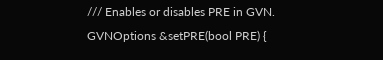/// Enables or disables PRE in GVN.
GVNOptions &setPRE(bool PRE) {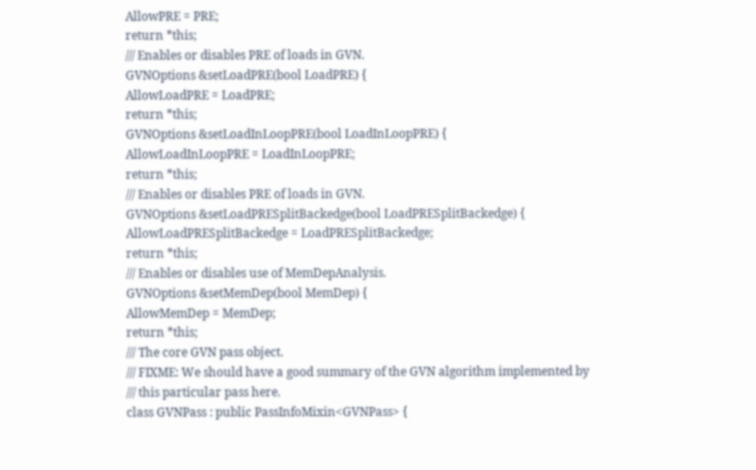AllowPRE = PRE;
return *this;
/// Enables or disables PRE of loads in GVN.
GVNOptions &setLoadPRE(bool LoadPRE) {
AllowLoadPRE = LoadPRE;
return *this;
GVNOptions &setLoadInLoopPRE(bool LoadInLoopPRE) {
AllowLoadInLoopPRE = LoadInLoopPRE;
return *this;
/// Enables or disables PRE of loads in GVN.
GVNOptions &setLoadPRESplitBackedge(bool LoadPRESplitBackedge) {
AllowLoadPRESplitBackedge = LoadPRESplitBackedge;
return *this;
/// Enables or disables use of MemDepAnalysis.
GVNOptions &setMemDep(bool MemDep) {
AllowMemDep = MemDep;
return *this;
/// The core GVN pass object.
/// FIXME: We should have a good summary of the GVN algorithm implemented by
/// this particular pass here.
class GVNPass : public PassInfoMixin<GVNPass> {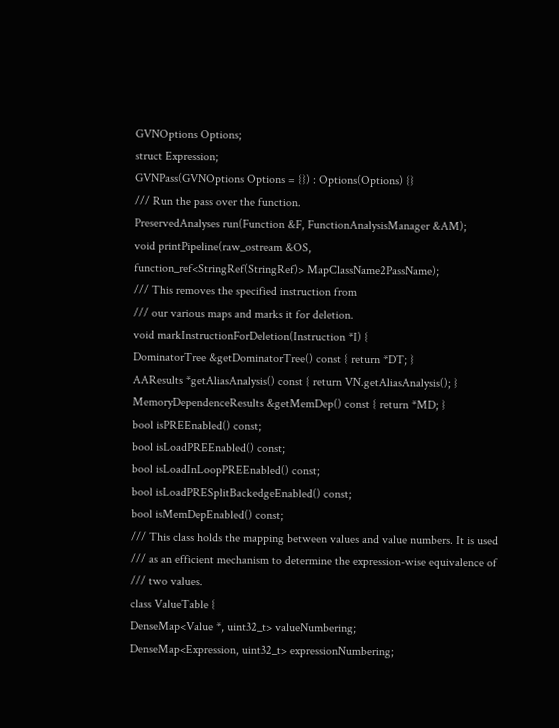GVNOptions Options;
struct Expression;
GVNPass(GVNOptions Options = {}) : Options(Options) {}
/// Run the pass over the function.
PreservedAnalyses run(Function &F, FunctionAnalysisManager &AM);
void printPipeline(raw_ostream &OS,
function_ref<StringRef(StringRef)> MapClassName2PassName);
/// This removes the specified instruction from
/// our various maps and marks it for deletion.
void markInstructionForDeletion(Instruction *I) {
DominatorTree &getDominatorTree() const { return *DT; }
AAResults *getAliasAnalysis() const { return VN.getAliasAnalysis(); }
MemoryDependenceResults &getMemDep() const { return *MD; }
bool isPREEnabled() const;
bool isLoadPREEnabled() const;
bool isLoadInLoopPREEnabled() const;
bool isLoadPRESplitBackedgeEnabled() const;
bool isMemDepEnabled() const;
/// This class holds the mapping between values and value numbers. It is used
/// as an efficient mechanism to determine the expression-wise equivalence of
/// two values.
class ValueTable {
DenseMap<Value *, uint32_t> valueNumbering;
DenseMap<Expression, uint32_t> expressionNumbering;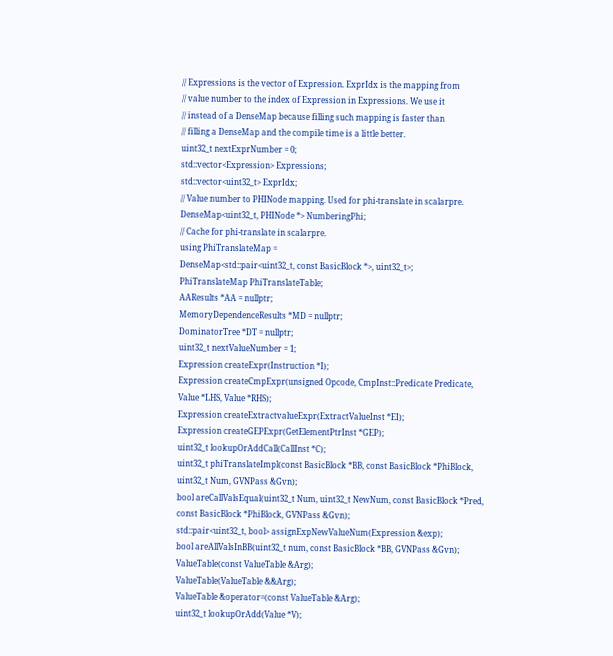// Expressions is the vector of Expression. ExprIdx is the mapping from
// value number to the index of Expression in Expressions. We use it
// instead of a DenseMap because filling such mapping is faster than
// filling a DenseMap and the compile time is a little better.
uint32_t nextExprNumber = 0;
std::vector<Expression> Expressions;
std::vector<uint32_t> ExprIdx;
// Value number to PHINode mapping. Used for phi-translate in scalarpre.
DenseMap<uint32_t, PHINode *> NumberingPhi;
// Cache for phi-translate in scalarpre.
using PhiTranslateMap =
DenseMap<std::pair<uint32_t, const BasicBlock *>, uint32_t>;
PhiTranslateMap PhiTranslateTable;
AAResults *AA = nullptr;
MemoryDependenceResults *MD = nullptr;
DominatorTree *DT = nullptr;
uint32_t nextValueNumber = 1;
Expression createExpr(Instruction *I);
Expression createCmpExpr(unsigned Opcode, CmpInst::Predicate Predicate,
Value *LHS, Value *RHS);
Expression createExtractvalueExpr(ExtractValueInst *EI);
Expression createGEPExpr(GetElementPtrInst *GEP);
uint32_t lookupOrAddCall(CallInst *C);
uint32_t phiTranslateImpl(const BasicBlock *BB, const BasicBlock *PhiBlock,
uint32_t Num, GVNPass &Gvn);
bool areCallValsEqual(uint32_t Num, uint32_t NewNum, const BasicBlock *Pred,
const BasicBlock *PhiBlock, GVNPass &Gvn);
std::pair<uint32_t, bool> assignExpNewValueNum(Expression &exp);
bool areAllValsInBB(uint32_t num, const BasicBlock *BB, GVNPass &Gvn);
ValueTable(const ValueTable &Arg);
ValueTable(ValueTable &&Arg);
ValueTable &operator=(const ValueTable &Arg);
uint32_t lookupOrAdd(Value *V);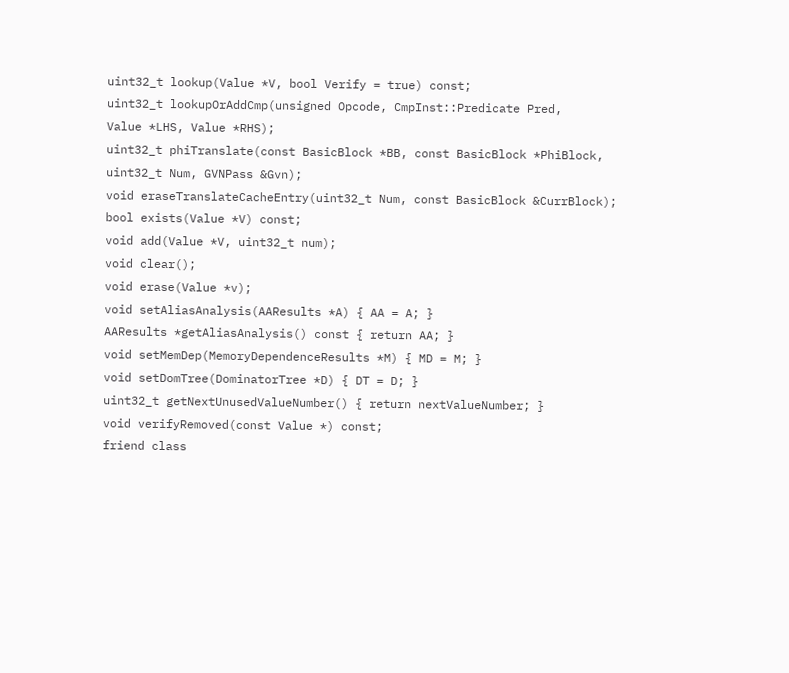uint32_t lookup(Value *V, bool Verify = true) const;
uint32_t lookupOrAddCmp(unsigned Opcode, CmpInst::Predicate Pred,
Value *LHS, Value *RHS);
uint32_t phiTranslate(const BasicBlock *BB, const BasicBlock *PhiBlock,
uint32_t Num, GVNPass &Gvn);
void eraseTranslateCacheEntry(uint32_t Num, const BasicBlock &CurrBlock);
bool exists(Value *V) const;
void add(Value *V, uint32_t num);
void clear();
void erase(Value *v);
void setAliasAnalysis(AAResults *A) { AA = A; }
AAResults *getAliasAnalysis() const { return AA; }
void setMemDep(MemoryDependenceResults *M) { MD = M; }
void setDomTree(DominatorTree *D) { DT = D; }
uint32_t getNextUnusedValueNumber() { return nextValueNumber; }
void verifyRemoved(const Value *) const;
friend class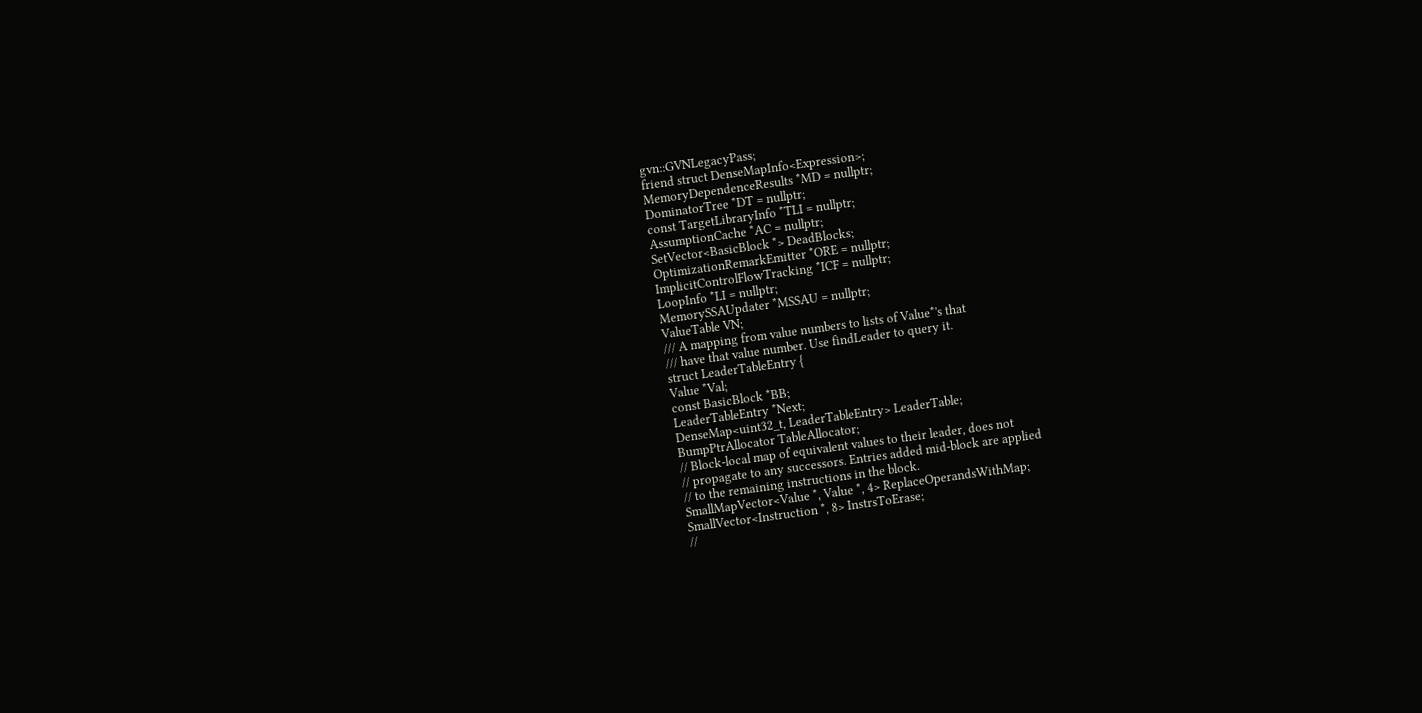gvn::GVNLegacyPass;
friend struct DenseMapInfo<Expression>;
MemoryDependenceResults *MD = nullptr;
DominatorTree *DT = nullptr;
const TargetLibraryInfo *TLI = nullptr;
AssumptionCache *AC = nullptr;
SetVector<BasicBlock *> DeadBlocks;
OptimizationRemarkEmitter *ORE = nullptr;
ImplicitControlFlowTracking *ICF = nullptr;
LoopInfo *LI = nullptr;
MemorySSAUpdater *MSSAU = nullptr;
ValueTable VN;
/// A mapping from value numbers to lists of Value*'s that
/// have that value number. Use findLeader to query it.
struct LeaderTableEntry {
Value *Val;
const BasicBlock *BB;
LeaderTableEntry *Next;
DenseMap<uint32_t, LeaderTableEntry> LeaderTable;
BumpPtrAllocator TableAllocator;
// Block-local map of equivalent values to their leader, does not
// propagate to any successors. Entries added mid-block are applied
// to the remaining instructions in the block.
SmallMapVector<Value *, Value *, 4> ReplaceOperandsWithMap;
SmallVector<Instruction *, 8> InstrsToErase;
//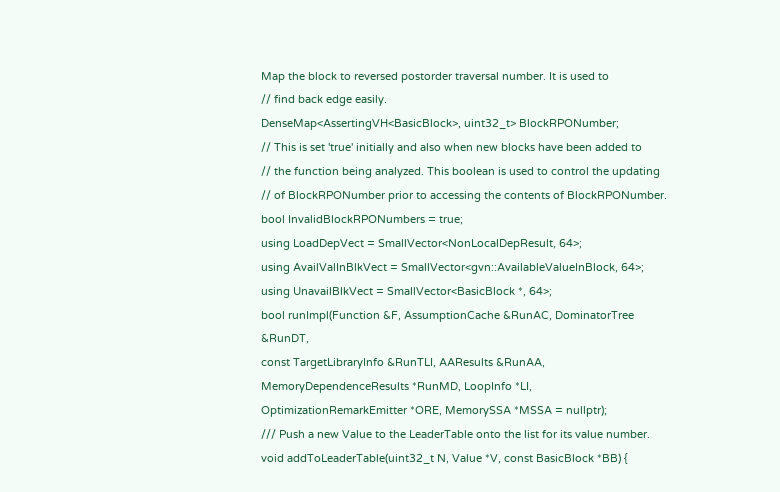Map the block to reversed postorder traversal number. It is used to
// find back edge easily.
DenseMap<AssertingVH<BasicBlock>, uint32_t> BlockRPONumber;
// This is set 'true' initially and also when new blocks have been added to
// the function being analyzed. This boolean is used to control the updating
// of BlockRPONumber prior to accessing the contents of BlockRPONumber.
bool InvalidBlockRPONumbers = true;
using LoadDepVect = SmallVector<NonLocalDepResult, 64>;
using AvailValInBlkVect = SmallVector<gvn::AvailableValueInBlock, 64>;
using UnavailBlkVect = SmallVector<BasicBlock *, 64>;
bool runImpl(Function &F, AssumptionCache &RunAC, DominatorTree &RunDT,
const TargetLibraryInfo &RunTLI, AAResults &RunAA,
MemoryDependenceResults *RunMD, LoopInfo *LI,
OptimizationRemarkEmitter *ORE, MemorySSA *MSSA = nullptr);
/// Push a new Value to the LeaderTable onto the list for its value number.
void addToLeaderTable(uint32_t N, Value *V, const BasicBlock *BB) {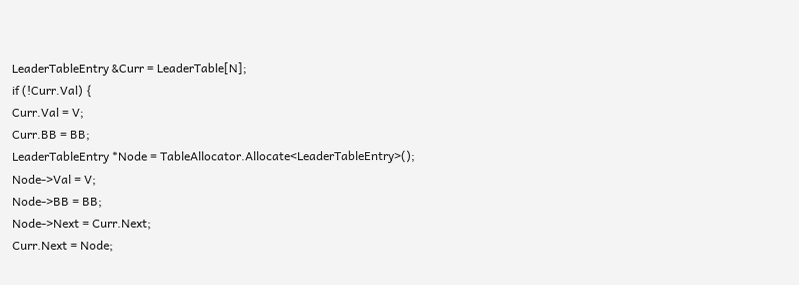LeaderTableEntry &Curr = LeaderTable[N];
if (!Curr.Val) {
Curr.Val = V;
Curr.BB = BB;
LeaderTableEntry *Node = TableAllocator.Allocate<LeaderTableEntry>();
Node->Val = V;
Node->BB = BB;
Node->Next = Curr.Next;
Curr.Next = Node;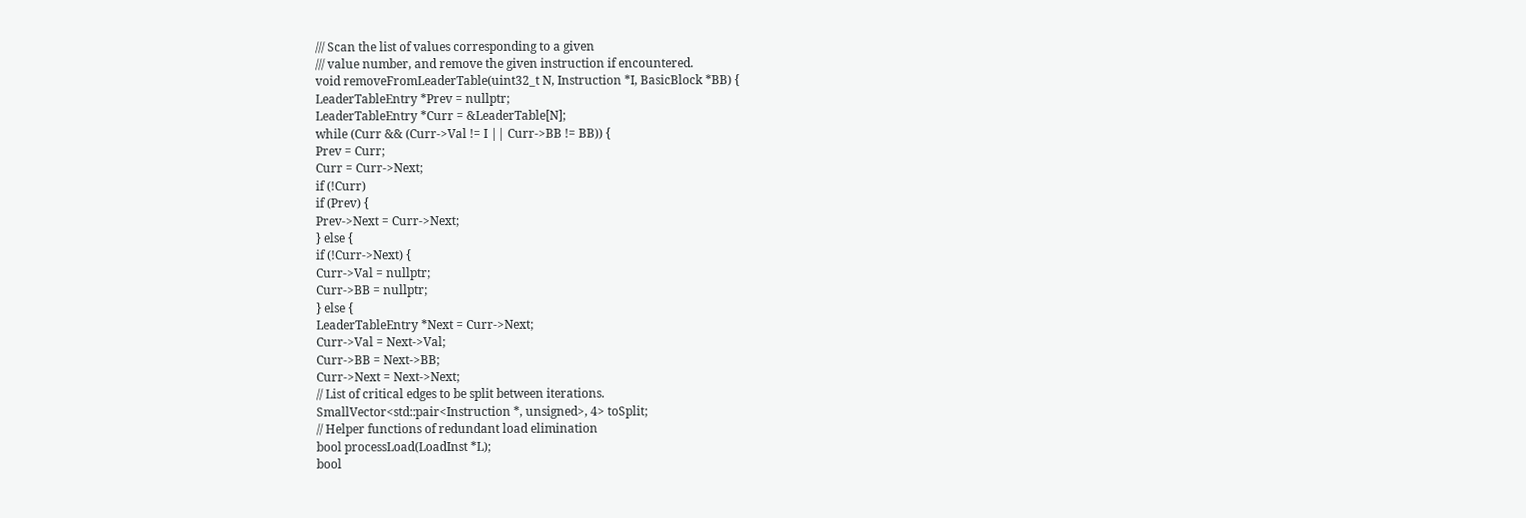/// Scan the list of values corresponding to a given
/// value number, and remove the given instruction if encountered.
void removeFromLeaderTable(uint32_t N, Instruction *I, BasicBlock *BB) {
LeaderTableEntry *Prev = nullptr;
LeaderTableEntry *Curr = &LeaderTable[N];
while (Curr && (Curr->Val != I || Curr->BB != BB)) {
Prev = Curr;
Curr = Curr->Next;
if (!Curr)
if (Prev) {
Prev->Next = Curr->Next;
} else {
if (!Curr->Next) {
Curr->Val = nullptr;
Curr->BB = nullptr;
} else {
LeaderTableEntry *Next = Curr->Next;
Curr->Val = Next->Val;
Curr->BB = Next->BB;
Curr->Next = Next->Next;
// List of critical edges to be split between iterations.
SmallVector<std::pair<Instruction *, unsigned>, 4> toSplit;
// Helper functions of redundant load elimination
bool processLoad(LoadInst *L);
bool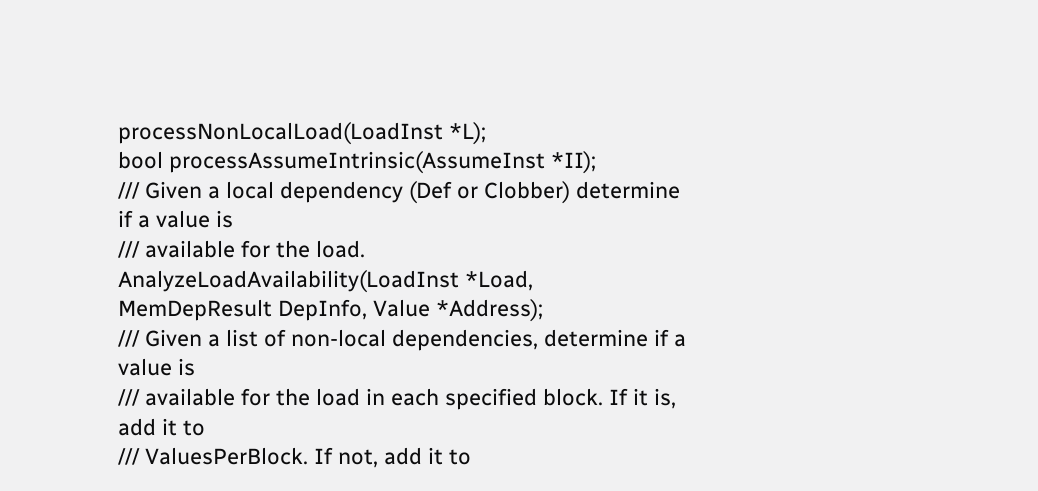processNonLocalLoad(LoadInst *L);
bool processAssumeIntrinsic(AssumeInst *II);
/// Given a local dependency (Def or Clobber) determine if a value is
/// available for the load.
AnalyzeLoadAvailability(LoadInst *Load, MemDepResult DepInfo, Value *Address);
/// Given a list of non-local dependencies, determine if a value is
/// available for the load in each specified block. If it is, add it to
/// ValuesPerBlock. If not, add it to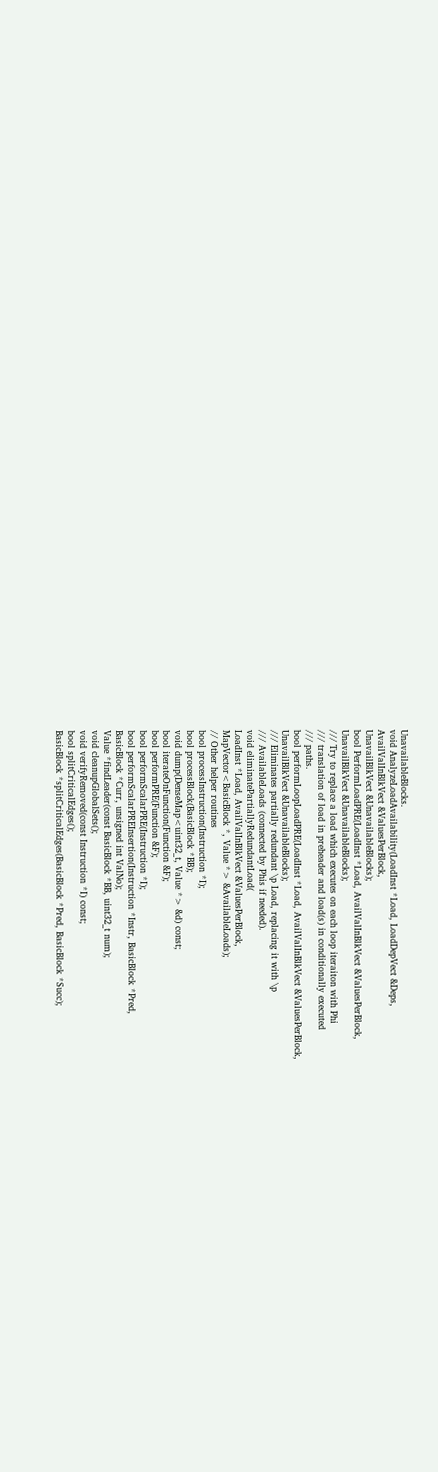UnavailableBlocks.
void AnalyzeLoadAvailability(LoadInst *Load, LoadDepVect &Deps,
AvailValInBlkVect &ValuesPerBlock,
UnavailBlkVect &UnavailableBlocks);
bool PerformLoadPRE(LoadInst *Load, AvailValInBlkVect &ValuesPerBlock,
UnavailBlkVect &UnavailableBlocks);
/// Try to replace a load which executes on each loop iteraiton with Phi
/// translation of load in preheader and load(s) in conditionally executed
/// paths.
bool performLoopLoadPRE(LoadInst *Load, AvailValInBlkVect &ValuesPerBlock,
UnavailBlkVect &UnavailableBlocks);
/// Eliminates partially redundant \p Load, replacing it with \p
/// AvailableLoads (connected by Phis if needed).
void eliminatePartiallyRedundantLoad(
LoadInst *Load, AvailValInBlkVect &ValuesPerBlock,
MapVector<BasicBlock *, Value *> &AvailableLoads);
// Other helper routines
bool processInstruction(Instruction *I);
bool processBlock(BasicBlock *BB);
void dump(DenseMap<uint32_t, Value *> &d) const;
bool iterateOnFunction(Function &F);
bool performPRE(Function &F);
bool performScalarPRE(Instruction *I);
bool performScalarPREInsertion(Instruction *Instr, BasicBlock *Pred,
BasicBlock *Curr, unsigned int ValNo);
Value *findLeader(const BasicBlock *BB, uint32_t num);
void cleanupGlobalSets();
void verifyRemoved(const Instruction *I) const;
bool splitCriticalEdges();
BasicBlock *splitCriticalEdges(BasicBlock *Pred, BasicBlock *Succ);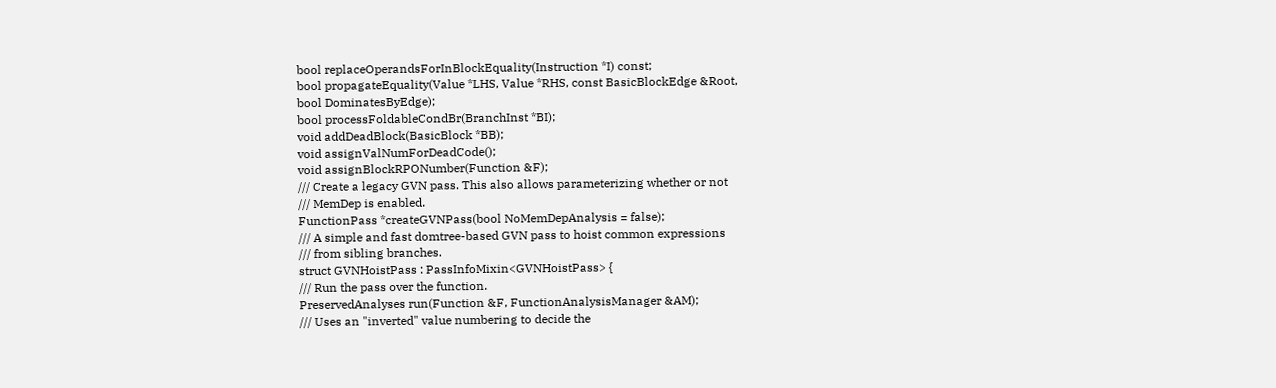bool replaceOperandsForInBlockEquality(Instruction *I) const;
bool propagateEquality(Value *LHS, Value *RHS, const BasicBlockEdge &Root,
bool DominatesByEdge);
bool processFoldableCondBr(BranchInst *BI);
void addDeadBlock(BasicBlock *BB);
void assignValNumForDeadCode();
void assignBlockRPONumber(Function &F);
/// Create a legacy GVN pass. This also allows parameterizing whether or not
/// MemDep is enabled.
FunctionPass *createGVNPass(bool NoMemDepAnalysis = false);
/// A simple and fast domtree-based GVN pass to hoist common expressions
/// from sibling branches.
struct GVNHoistPass : PassInfoMixin<GVNHoistPass> {
/// Run the pass over the function.
PreservedAnalyses run(Function &F, FunctionAnalysisManager &AM);
/// Uses an "inverted" value numbering to decide the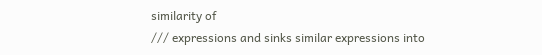similarity of
/// expressions and sinks similar expressions into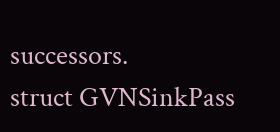successors.
struct GVNSinkPass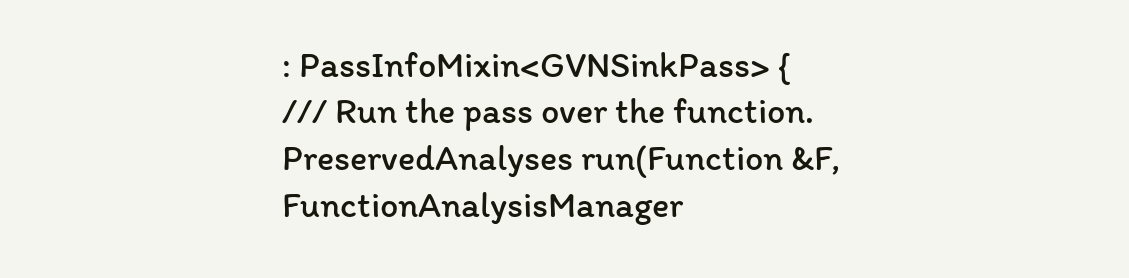: PassInfoMixin<GVNSinkPass> {
/// Run the pass over the function.
PreservedAnalyses run(Function &F, FunctionAnalysisManager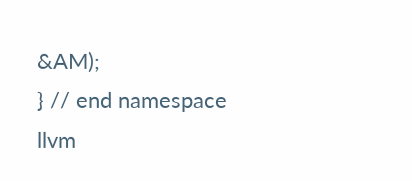&AM);
} // end namespace llvm